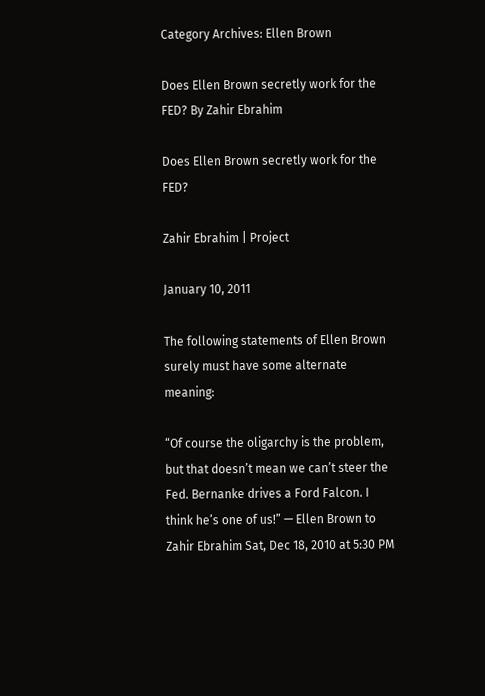Category Archives: Ellen Brown

Does Ellen Brown secretly work for the FED? By Zahir Ebrahim

Does Ellen Brown secretly work for the FED?

Zahir Ebrahim | Project

January 10, 2011

The following statements of Ellen Brown surely must have some alternate meaning:

“Of course the oligarchy is the problem, but that doesn’t mean we can’t steer the Fed. Bernanke drives a Ford Falcon. I think he’s one of us!” — Ellen Brown to Zahir Ebrahim Sat, Dec 18, 2010 at 5:30 PM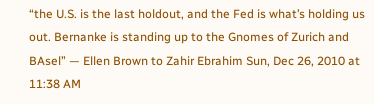“the U.S. is the last holdout, and the Fed is what’s holding us out. Bernanke is standing up to the Gnomes of Zurich and BAsel” — Ellen Brown to Zahir Ebrahim Sun, Dec 26, 2010 at 11:38 AM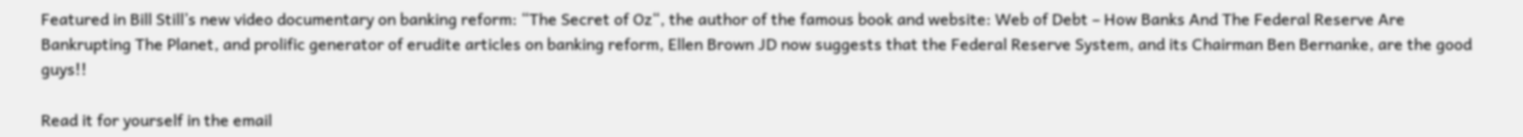Featured in Bill Still’s new video documentary on banking reform: “The Secret of Oz“, the author of the famous book and website: Web of Debt – How Banks And The Federal Reserve Are Bankrupting The Planet, and prolific generator of erudite articles on banking reform, Ellen Brown JD now suggests that the Federal Reserve System, and its Chairman Ben Bernanke, are the good guys!!

Read it for yourself in the email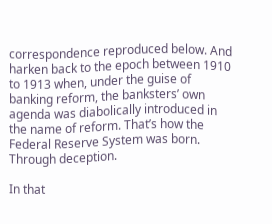correspondence reproduced below. And harken back to the epoch between 1910 to 1913 when, under the guise of banking reform, the banksters’ own agenda was diabolically introduced in the name of reform. That’s how the Federal Reserve System was born. Through deception.

In that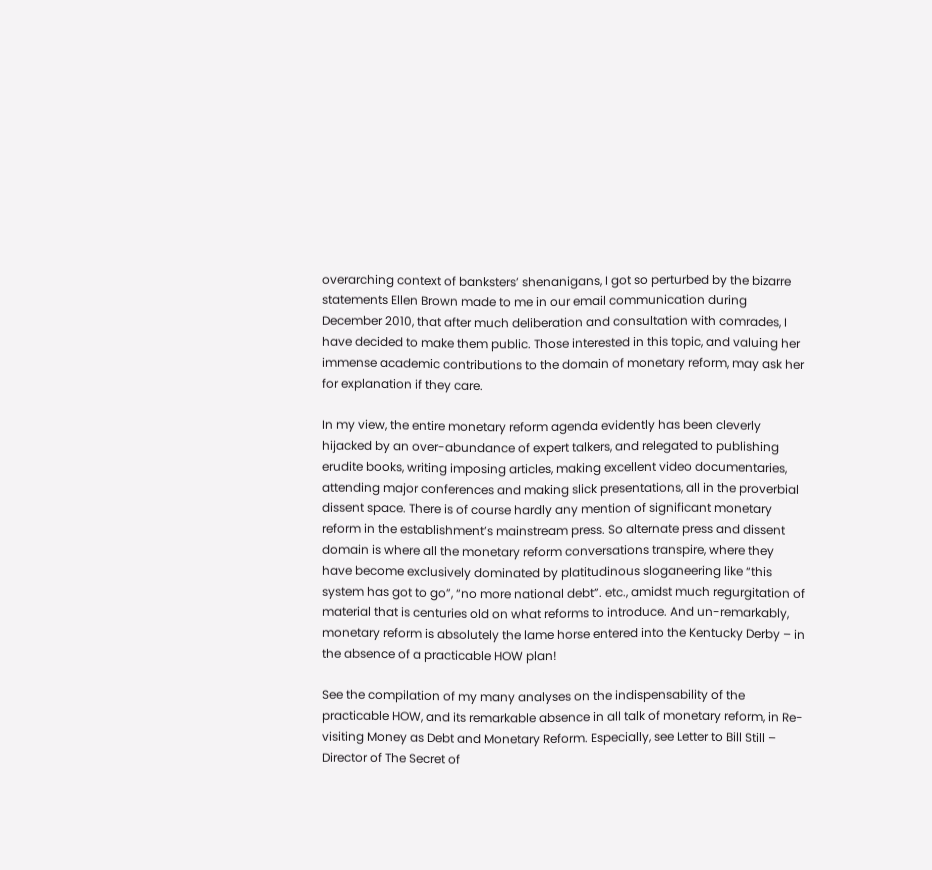overarching context of banksters’ shenanigans, I got so perturbed by the bizarre statements Ellen Brown made to me in our email communication during December 2010, that after much deliberation and consultation with comrades, I have decided to make them public. Those interested in this topic, and valuing her immense academic contributions to the domain of monetary reform, may ask her for explanation if they care.

In my view, the entire monetary reform agenda evidently has been cleverly hijacked by an over-abundance of expert talkers, and relegated to publishing erudite books, writing imposing articles, making excellent video documentaries, attending major conferences and making slick presentations, all in the proverbial dissent space. There is of course hardly any mention of significant monetary reform in the establishment’s mainstream press. So alternate press and dissent domain is where all the monetary reform conversations transpire, where they have become exclusively dominated by platitudinous sloganeering like “this system has got to go”, “no more national debt”. etc., amidst much regurgitation of material that is centuries old on what reforms to introduce. And un-remarkably, monetary reform is absolutely the lame horse entered into the Kentucky Derby – in the absence of a practicable HOW plan!

See the compilation of my many analyses on the indispensability of the practicable HOW, and its remarkable absence in all talk of monetary reform, in Re-visiting Money as Debt and Monetary Reform. Especially, see Letter to Bill Still – Director of The Secret of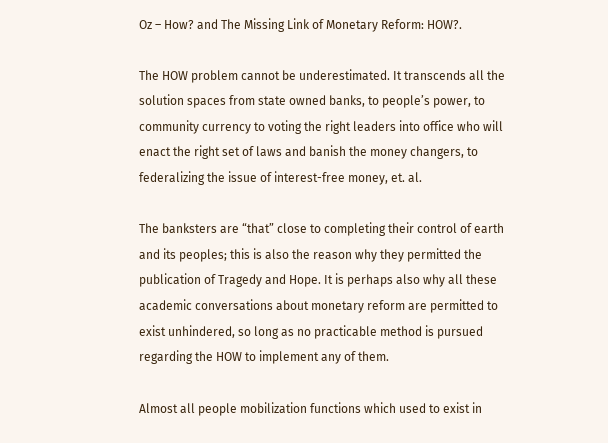Oz – How? and The Missing Link of Monetary Reform: HOW?.

The HOW problem cannot be underestimated. It transcends all the solution spaces from state owned banks, to people’s power, to community currency to voting the right leaders into office who will enact the right set of laws and banish the money changers, to federalizing the issue of interest-free money, et. al.

The banksters are “that” close to completing their control of earth and its peoples; this is also the reason why they permitted the publication of Tragedy and Hope. It is perhaps also why all these academic conversations about monetary reform are permitted to exist unhindered, so long as no practicable method is pursued regarding the HOW to implement any of them.

Almost all people mobilization functions which used to exist in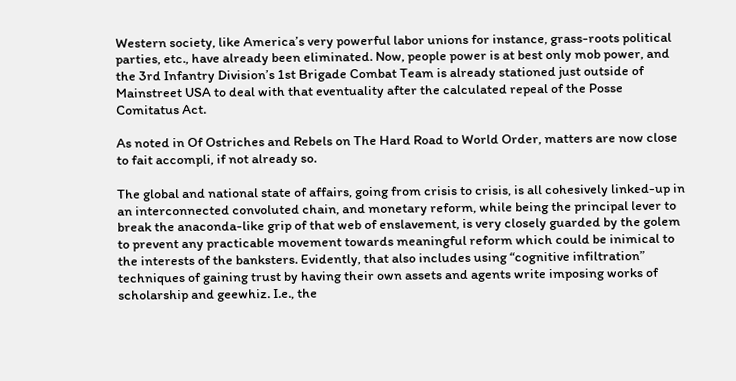Western society, like America’s very powerful labor unions for instance, grass-roots political parties, etc., have already been eliminated. Now, people power is at best only mob power, and the 3rd Infantry Division’s 1st Brigade Combat Team is already stationed just outside of Mainstreet USA to deal with that eventuality after the calculated repeal of the Posse Comitatus Act.

As noted in Of Ostriches and Rebels on The Hard Road to World Order, matters are now close to fait accompli, if not already so.

The global and national state of affairs, going from crisis to crisis, is all cohesively linked-up in an interconnected convoluted chain, and monetary reform, while being the principal lever to break the anaconda-like grip of that web of enslavement, is very closely guarded by the golem to prevent any practicable movement towards meaningful reform which could be inimical to the interests of the banksters. Evidently, that also includes using “cognitive infiltration” techniques of gaining trust by having their own assets and agents write imposing works of scholarship and geewhiz. I.e., the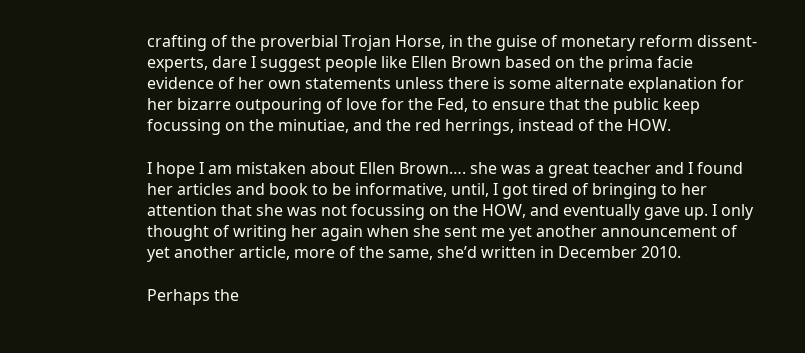crafting of the proverbial Trojan Horse, in the guise of monetary reform dissent-experts, dare I suggest people like Ellen Brown based on the prima facie evidence of her own statements unless there is some alternate explanation for her bizarre outpouring of love for the Fed, to ensure that the public keep focussing on the minutiae, and the red herrings, instead of the HOW.

I hope I am mistaken about Ellen Brown…. she was a great teacher and I found her articles and book to be informative, until, I got tired of bringing to her attention that she was not focussing on the HOW, and eventually gave up. I only thought of writing her again when she sent me yet another announcement of yet another article, more of the same, she’d written in December 2010.

Perhaps the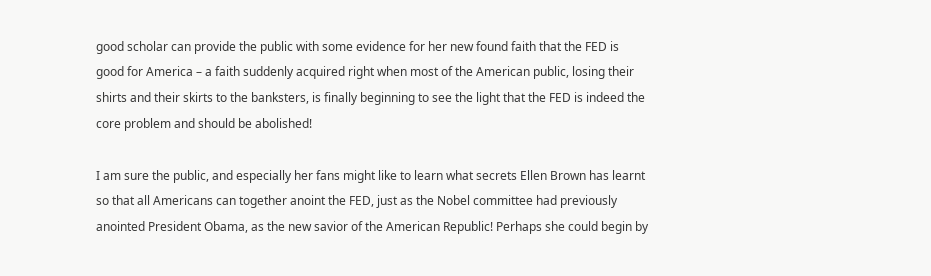good scholar can provide the public with some evidence for her new found faith that the FED is good for America – a faith suddenly acquired right when most of the American public, losing their shirts and their skirts to the banksters, is finally beginning to see the light that the FED is indeed the core problem and should be abolished!

I am sure the public, and especially her fans might like to learn what secrets Ellen Brown has learnt so that all Americans can together anoint the FED, just as the Nobel committee had previously anointed President Obama, as the new savior of the American Republic! Perhaps she could begin by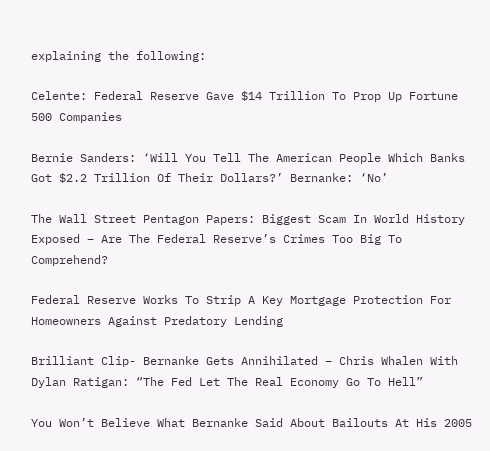explaining the following:

Celente: Federal Reserve Gave $14 Trillion To Prop Up Fortune 500 Companies

Bernie Sanders: ‘Will You Tell The American People Which Banks Got $2.2 Trillion Of Their Dollars?’ Bernanke: ‘No’

The Wall Street Pentagon Papers: Biggest Scam In World History Exposed – Are The Federal Reserve’s Crimes Too Big To Comprehend?

Federal Reserve Works To Strip A Key Mortgage Protection For Homeowners Against Predatory Lending

Brilliant Clip- Bernanke Gets Annihilated – Chris Whalen With Dylan Ratigan: “The Fed Let The Real Economy Go To Hell”

You Won’t Believe What Bernanke Said About Bailouts At His 2005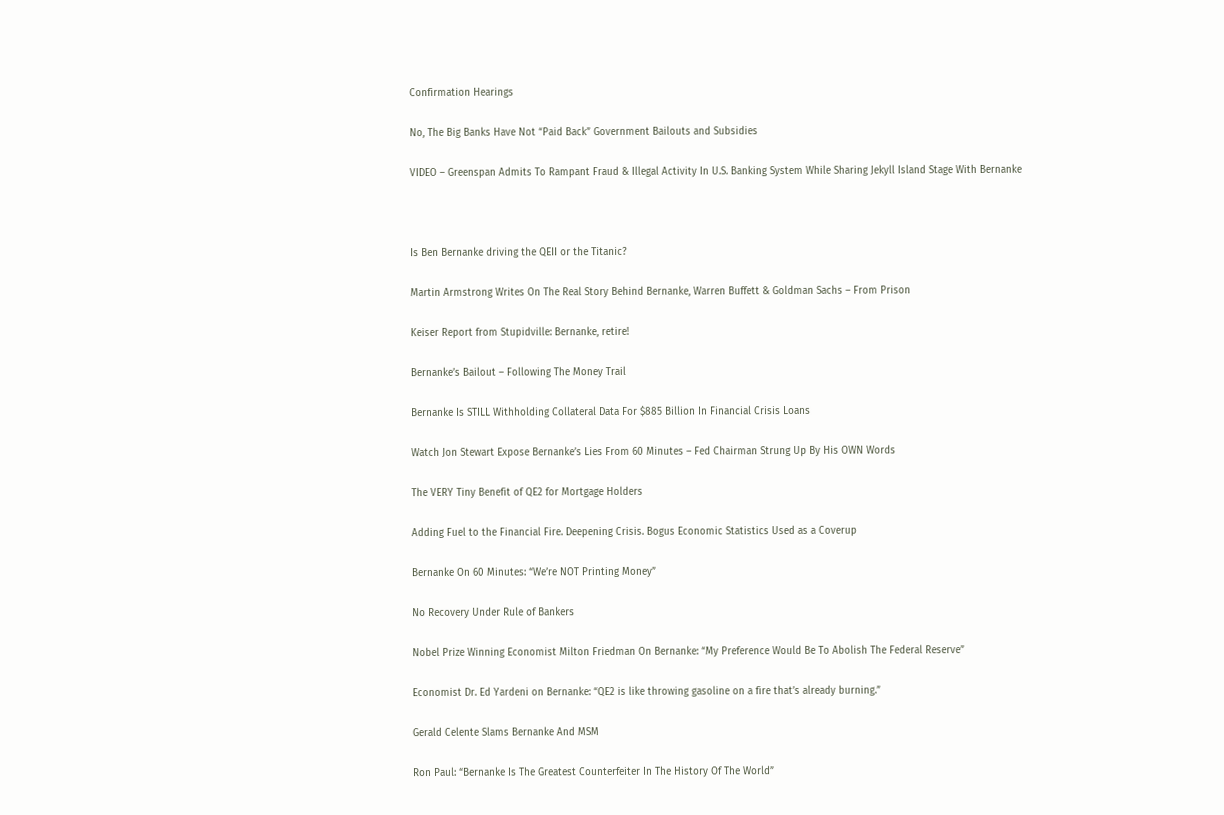Confirmation Hearings

No, The Big Banks Have Not “Paid Back” Government Bailouts and Subsidies

VIDEO – Greenspan Admits To Rampant Fraud & Illegal Activity In U.S. Banking System While Sharing Jekyll Island Stage With Bernanke



Is Ben Bernanke driving the QEII or the Titanic?

Martin Armstrong Writes On The Real Story Behind Bernanke, Warren Buffett & Goldman Sachs – From Prison

Keiser Report from Stupidville: Bernanke, retire!

Bernanke’s Bailout – Following The Money Trail

Bernanke Is STILL Withholding Collateral Data For $885 Billion In Financial Crisis Loans

Watch Jon Stewart Expose Bernanke’s Lies From 60 Minutes – Fed Chairman Strung Up By His OWN Words

The VERY Tiny Benefit of QE2 for Mortgage Holders

Adding Fuel to the Financial Fire. Deepening Crisis. Bogus Economic Statistics Used as a Coverup

Bernanke On 60 Minutes: “We’re NOT Printing Money”

No Recovery Under Rule of Bankers

Nobel Prize Winning Economist Milton Friedman On Bernanke: “My Preference Would Be To Abolish The Federal Reserve”

Economist Dr. Ed Yardeni on Bernanke: “QE2 is like throwing gasoline on a fire that’s already burning.”

Gerald Celente Slams Bernanke And MSM

Ron Paul: “Bernanke Is The Greatest Counterfeiter In The History Of The World”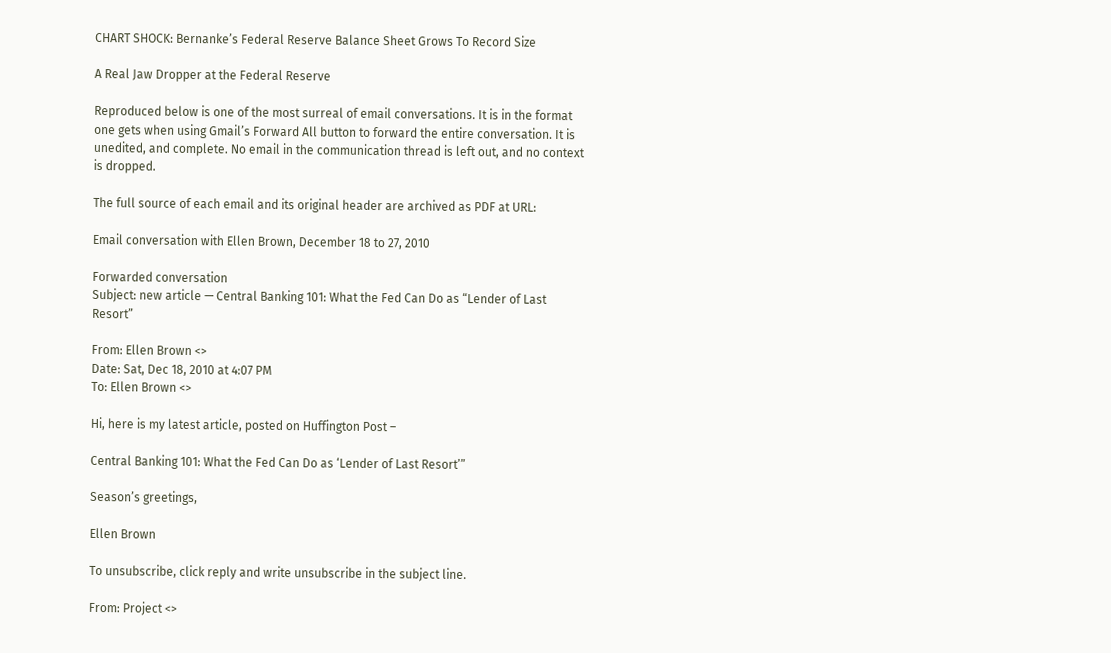CHART SHOCK: Bernanke’s Federal Reserve Balance Sheet Grows To Record Size

A Real Jaw Dropper at the Federal Reserve

Reproduced below is one of the most surreal of email conversations. It is in the format one gets when using Gmail’s Forward All button to forward the entire conversation. It is unedited, and complete. No email in the communication thread is left out, and no context is dropped.

The full source of each email and its original header are archived as PDF at URL:

Email conversation with Ellen Brown, December 18 to 27, 2010

Forwarded conversation
Subject: new article — Central Banking 101: What the Fed Can Do as “Lender of Last Resort”

From: Ellen Brown <>
Date: Sat, Dec 18, 2010 at 4:07 PM
To: Ellen Brown <>

Hi, here is my latest article, posted on Huffington Post –

Central Banking 101: What the Fed Can Do as ‘Lender of Last Resort’”

Season’s greetings,

Ellen Brown

To unsubscribe, click reply and write unsubscribe in the subject line.

From: Project <>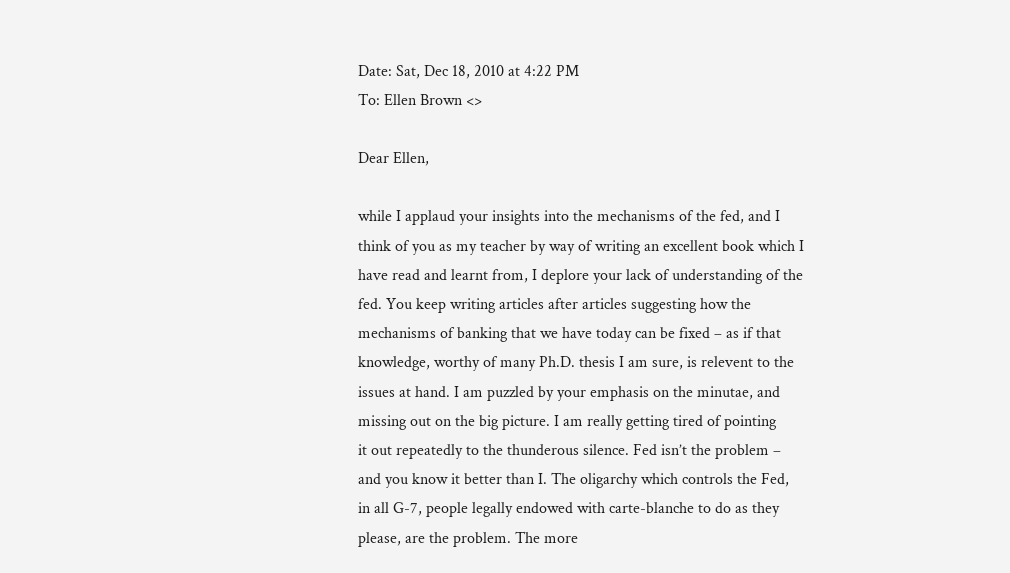Date: Sat, Dec 18, 2010 at 4:22 PM
To: Ellen Brown <>

Dear Ellen,

while I applaud your insights into the mechanisms of the fed, and I
think of you as my teacher by way of writing an excellent book which I
have read and learnt from, I deplore your lack of understanding of the
fed. You keep writing articles after articles suggesting how the
mechanisms of banking that we have today can be fixed – as if that
knowledge, worthy of many Ph.D. thesis I am sure, is relevent to the
issues at hand. I am puzzled by your emphasis on the minutae, and
missing out on the big picture. I am really getting tired of pointing
it out repeatedly to the thunderous silence. Fed isn’t the problem –
and you know it better than I. The oligarchy which controls the Fed,
in all G-7, people legally endowed with carte-blanche to do as they
please, are the problem. The more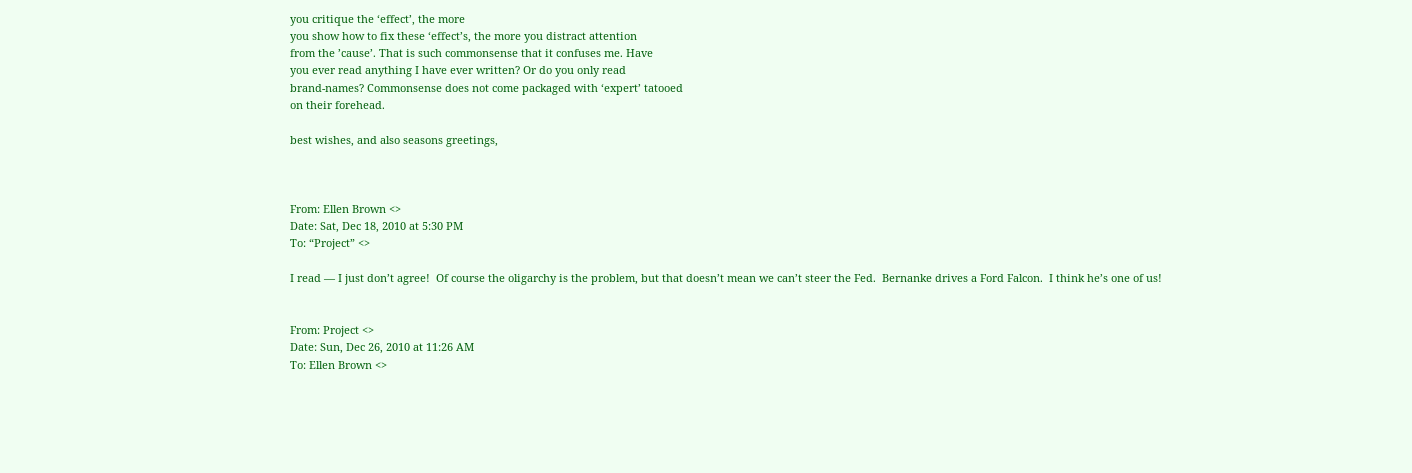you critique the ‘effect’, the more
you show how to fix these ‘effect’s, the more you distract attention
from the ’cause’. That is such commonsense that it confuses me. Have
you ever read anything I have ever written? Or do you only read
brand-names? Commonsense does not come packaged with ‘expert’ tatooed
on their forehead.

best wishes, and also seasons greetings,



From: Ellen Brown <>
Date: Sat, Dec 18, 2010 at 5:30 PM
To: “Project” <>

I read — I just don’t agree!  Of course the oligarchy is the problem, but that doesn’t mean we can’t steer the Fed.  Bernanke drives a Ford Falcon.  I think he’s one of us!


From: Project <>
Date: Sun, Dec 26, 2010 at 11:26 AM
To: Ellen Brown <>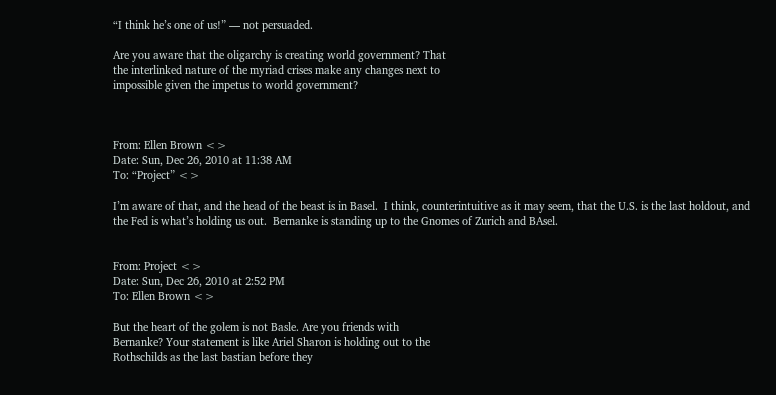“I think he’s one of us!” — not persuaded.

Are you aware that the oligarchy is creating world government? That
the interlinked nature of the myriad crises make any changes next to
impossible given the impetus to world government?



From: Ellen Brown <>
Date: Sun, Dec 26, 2010 at 11:38 AM
To: “Project” <>

I’m aware of that, and the head of the beast is in Basel.  I think, counterintuitive as it may seem, that the U.S. is the last holdout, and the Fed is what’s holding us out.  Bernanke is standing up to the Gnomes of Zurich and BAsel.


From: Project <>
Date: Sun, Dec 26, 2010 at 2:52 PM
To: Ellen Brown <>

But the heart of the golem is not Basle. Are you friends with
Bernanke? Your statement is like Ariel Sharon is holding out to the
Rothschilds as the last bastian before they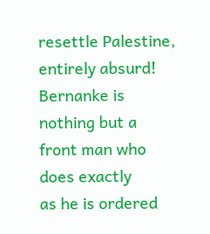resettle Palestine,
entirely absurd! Bernanke is nothing but a front man who does exactly
as he is ordered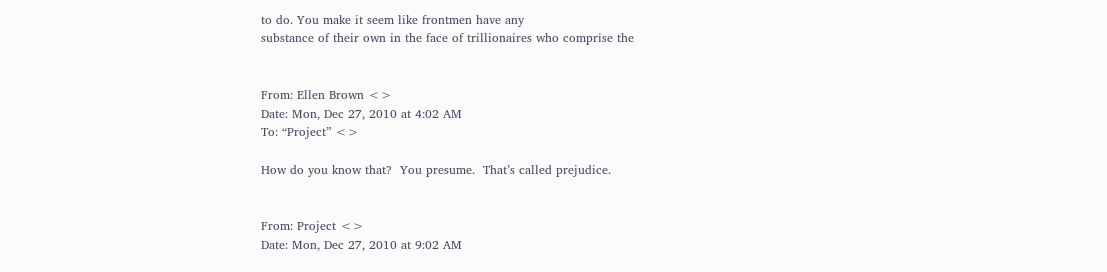to do. You make it seem like frontmen have any
substance of their own in the face of trillionaires who comprise the


From: Ellen Brown <>
Date: Mon, Dec 27, 2010 at 4:02 AM
To: “Project” <>

How do you know that?  You presume.  That’s called prejudice.


From: Project <>
Date: Mon, Dec 27, 2010 at 9:02 AM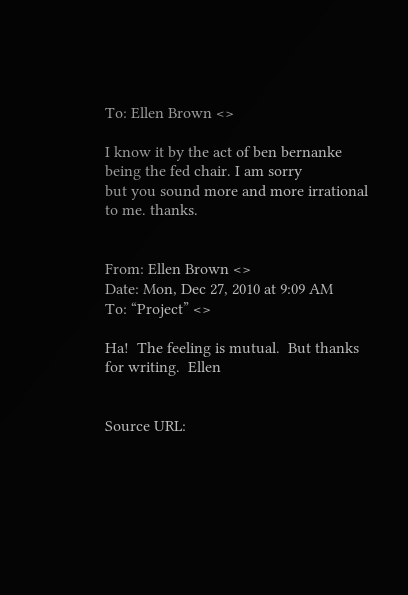To: Ellen Brown <>

I know it by the act of ben bernanke being the fed chair. I am sorry
but you sound more and more irrational to me. thanks.


From: Ellen Brown <>
Date: Mon, Dec 27, 2010 at 9:09 AM
To: “Project” <>

Ha!  The feeling is mutual.  But thanks for writing.  Ellen


Source URL: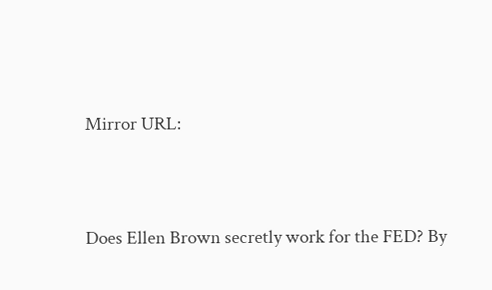Mirror URL:



Does Ellen Brown secretly work for the FED? By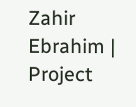Zahir Ebrahim | Project